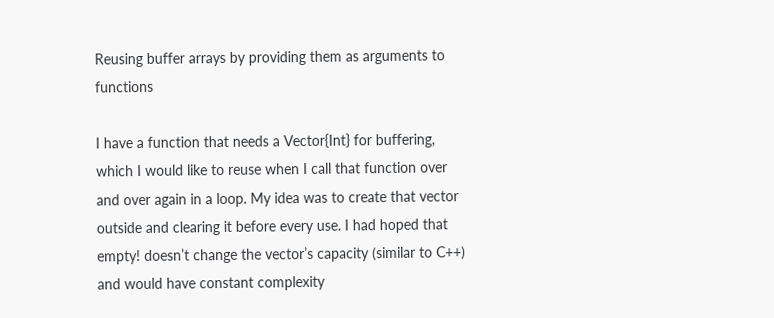Reusing buffer arrays by providing them as arguments to functions

I have a function that needs a Vector{Int} for buffering, which I would like to reuse when I call that function over and over again in a loop. My idea was to create that vector outside and clearing it before every use. I had hoped that empty! doesn’t change the vector’s capacity (similar to C++) and would have constant complexity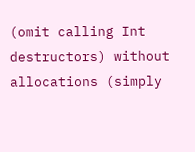(omit calling Int destructors) without allocations (simply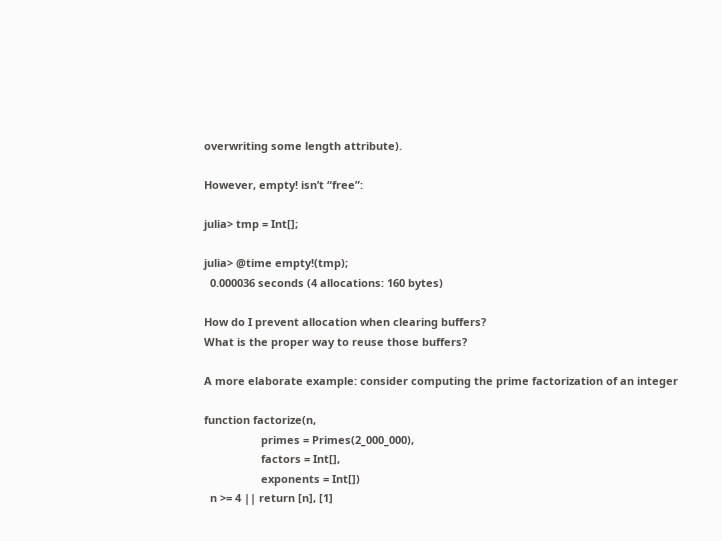overwriting some length attribute).

However, empty! isn’t “free”:

julia> tmp = Int[];

julia> @time empty!(tmp);
  0.000036 seconds (4 allocations: 160 bytes)

How do I prevent allocation when clearing buffers?
What is the proper way to reuse those buffers?

A more elaborate example: consider computing the prime factorization of an integer

function factorize(n,
                   primes = Primes(2_000_000),
                   factors = Int[],
                   exponents = Int[])
  n >= 4 || return [n], [1]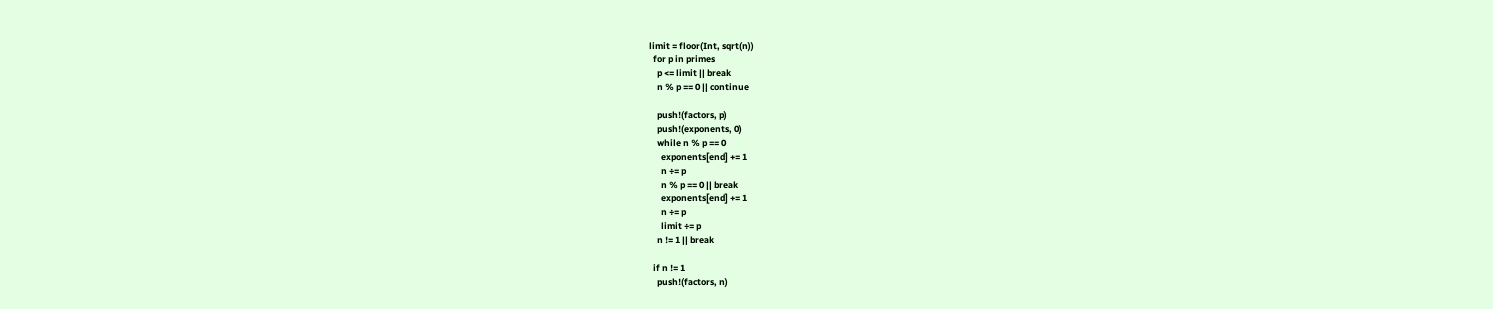limit = floor(Int, sqrt(n))
  for p in primes
    p <= limit || break
    n % p == 0 || continue

    push!(factors, p)
    push!(exponents, 0)
    while n % p == 0
      exponents[end] += 1
      n ÷= p
      n % p == 0 || break
      exponents[end] += 1
      n ÷= p
      limit ÷= p
    n != 1 || break

  if n != 1
    push!(factors, n)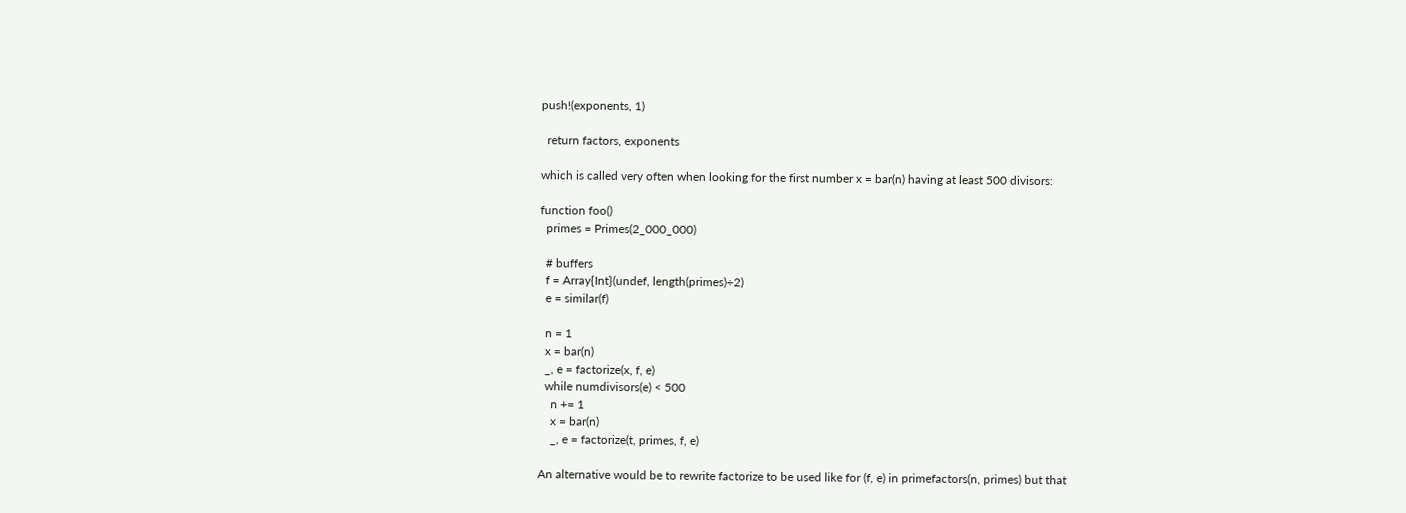push!(exponents, 1)

  return factors, exponents

which is called very often when looking for the first number x = bar(n) having at least 500 divisors:

function foo()
  primes = Primes(2_000_000)

  # buffers
  f = Array{Int}(undef, length(primes)÷2)
  e = similar(f)

  n = 1
  x = bar(n)
  _, e = factorize(x, f, e)
  while numdivisors(e) < 500
    n += 1
    x = bar(n)
    _, e = factorize(t, primes, f, e)

An alternative would be to rewrite factorize to be used like for (f, e) in primefactors(n, primes) but that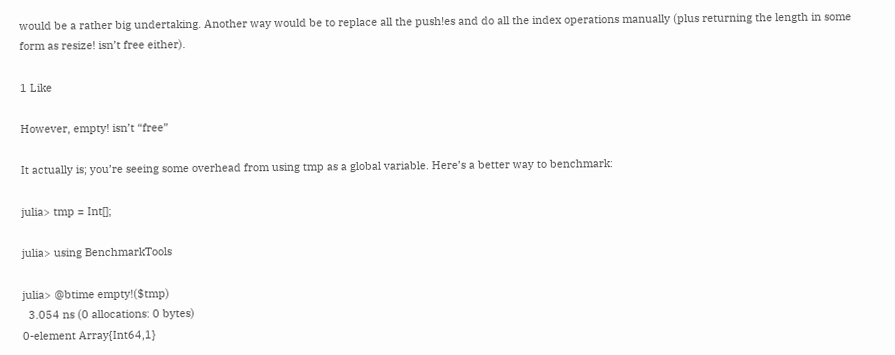would be a rather big undertaking. Another way would be to replace all the push!es and do all the index operations manually (plus returning the length in some form as resize! isn’t free either).

1 Like

However, empty! isn’t “free”

It actually is; you’re seeing some overhead from using tmp as a global variable. Here’s a better way to benchmark:

julia> tmp = Int[];

julia> using BenchmarkTools

julia> @btime empty!($tmp)
  3.054 ns (0 allocations: 0 bytes)
0-element Array{Int64,1}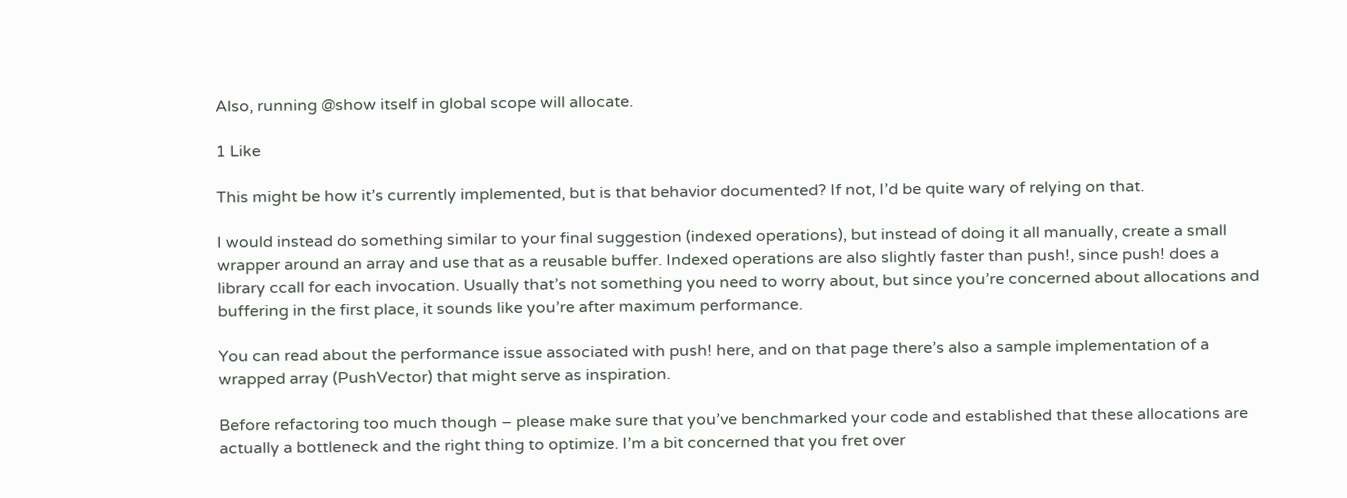Also, running @show itself in global scope will allocate.

1 Like

This might be how it’s currently implemented, but is that behavior documented? If not, I’d be quite wary of relying on that.

I would instead do something similar to your final suggestion (indexed operations), but instead of doing it all manually, create a small wrapper around an array and use that as a reusable buffer. Indexed operations are also slightly faster than push!, since push! does a library ccall for each invocation. Usually that’s not something you need to worry about, but since you’re concerned about allocations and buffering in the first place, it sounds like you’re after maximum performance.

You can read about the performance issue associated with push! here, and on that page there’s also a sample implementation of a wrapped array (PushVector) that might serve as inspiration.

Before refactoring too much though – please make sure that you’ve benchmarked your code and established that these allocations are actually a bottleneck and the right thing to optimize. I’m a bit concerned that you fret over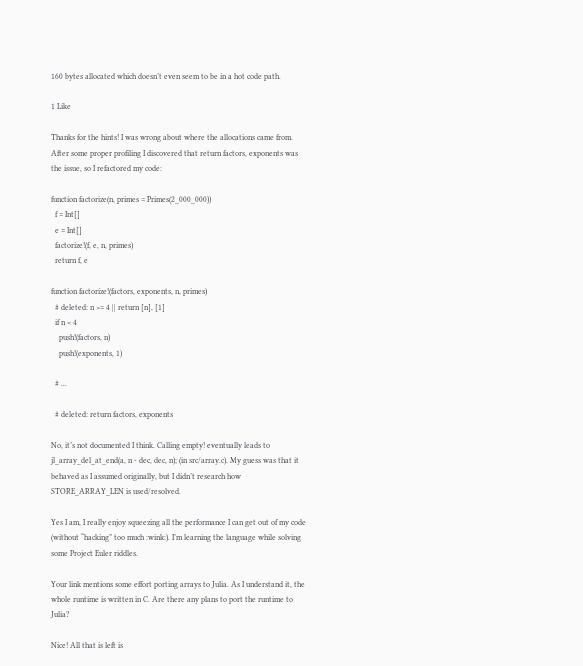160 bytes allocated which doesn’t even seem to be in a hot code path.

1 Like

Thanks for the hints! I was wrong about where the allocations came from. After some proper profiling I discovered that return factors, exponents was the issue, so I refactored my code:

function factorize(n, primes = Primes(2_000_000))
  f = Int[]
  e = Int[]
  factorize!(f, e, n, primes)
  return f, e

function factorize!(factors, exponents, n, primes)
  # deleted: n >= 4 || return [n], [1]
  if n < 4
    push!(factors, n)
    push!(exponents, 1)

  # ...

  # deleted: return factors, exponents

No, it’s not documented I think. Calling empty! eventually leads to jl_array_del_at_end(a, n - dec, dec, n); (in src/array.c). My guess was that it behaved as I assumed originally, but I didn’t research how STORE_ARRAY_LEN is used/resolved.

Yes I am, I really enjoy squeezing all the performance I can get out of my code (without “hacking” too much :wink:). I’m learning the language while solving some Project Euler riddles.

Your link mentions some effort porting arrays to Julia. As I understand it, the whole runtime is written in C. Are there any plans to port the runtime to Julia?

Nice! All that is left is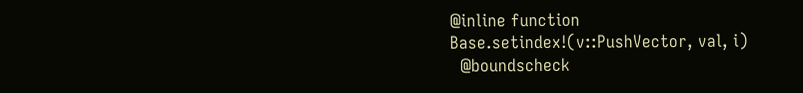@inline function Base.setindex!(v::PushVector, val, i)
  @boundscheck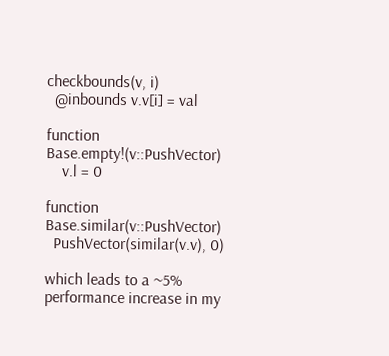checkbounds(v, i)
  @inbounds v.v[i] = val

function Base.empty!(v::PushVector)
    v.l = 0

function Base.similar(v::PushVector)
  PushVector(similar(v.v), 0)

which leads to a ~5% performance increase in my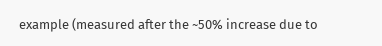example (measured after the ~50% increase due to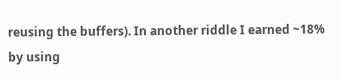reusing the buffers). In another riddle I earned ~18% by using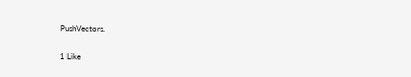PushVectors.

1 Like